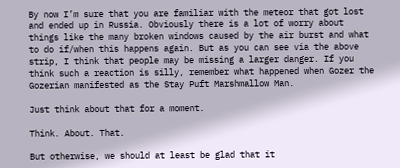By now I’m sure that you are familiar with the meteor that got lost and ended up in Russia. Obviously there is a lot of worry about things like the many broken windows caused by the air burst and what to do if/when this happens again. But as you can see via the above strip, I think that people may be missing a larger danger. If you think such a reaction is silly, remember what happened when Gozer the Gozerian manifested as the Stay Puft Marshmallow Man.

Just think about that for a moment.

Think. About. That.

But otherwise, we should at least be glad that it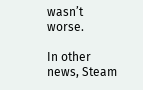wasn’t worse.

In other news, Steam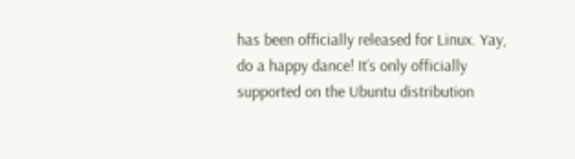has been officially released for Linux. Yay, do a happy dance! It’s only officially supported on the Ubuntu distribution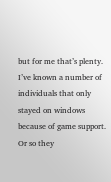but for me that’s plenty. I’ve known a number of individuals that only stayed on windows because of game support. Or so they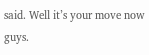said. Well it’s your move now guys.